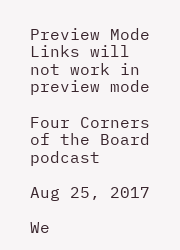Preview Mode Links will not work in preview mode

Four Corners of the Board podcast

Aug 25, 2017

We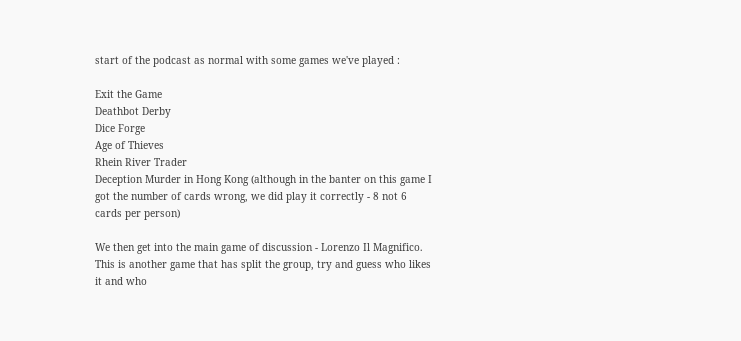start of the podcast as normal with some games we've played :

Exit the Game
Deathbot Derby
Dice Forge
Age of Thieves
Rhein River Trader
Deception Murder in Hong Kong (although in the banter on this game I got the number of cards wrong, we did play it correctly - 8 not 6 cards per person)

We then get into the main game of discussion - Lorenzo Il Magnifico. This is another game that has split the group, try and guess who likes it and who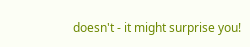doesn't - it might surprise you!